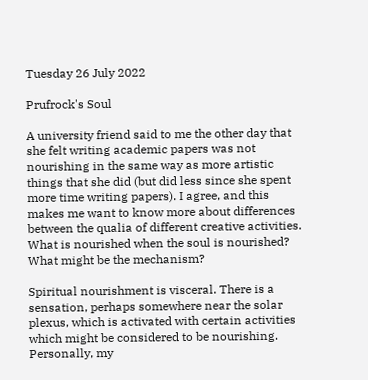Tuesday 26 July 2022

Prufrock's Soul

A university friend said to me the other day that she felt writing academic papers was not nourishing in the same way as more artistic things that she did (but did less since she spent more time writing papers). I agree, and this makes me want to know more about differences between the qualia of different creative activities. What is nourished when the soul is nourished? What might be the mechanism?

Spiritual nourishment is visceral. There is a sensation, perhaps somewhere near the solar plexus, which is activated with certain activities which might be considered to be nourishing. Personally, my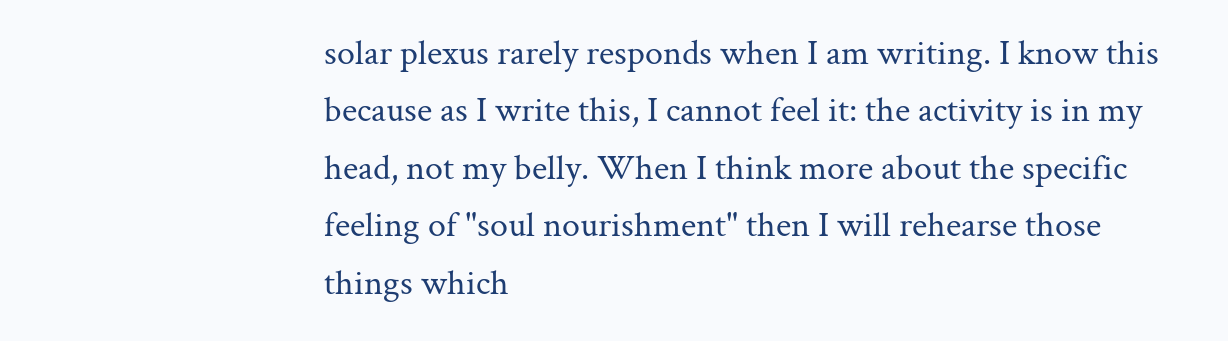solar plexus rarely responds when I am writing. I know this because as I write this, I cannot feel it: the activity is in my head, not my belly. When I think more about the specific feeling of "soul nourishment" then I will rehearse those things which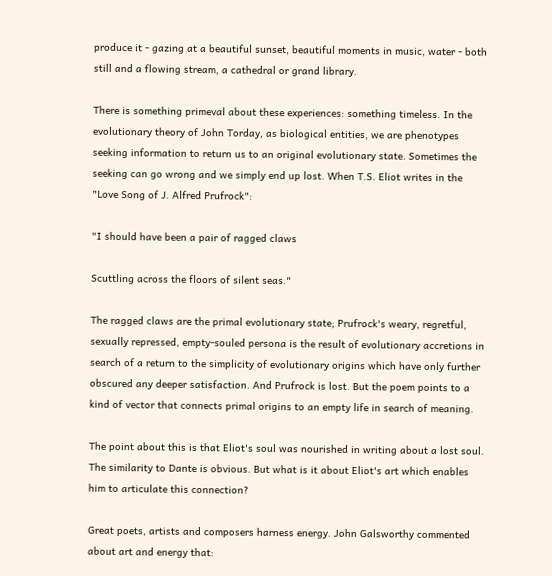produce it - gazing at a beautiful sunset, beautiful moments in music, water - both still and a flowing stream, a cathedral or grand library.

There is something primeval about these experiences: something timeless. In the evolutionary theory of John Torday, as biological entities, we are phenotypes seeking information to return us to an original evolutionary state. Sometimes the seeking can go wrong and we simply end up lost. When T.S. Eliot writes in the "Love Song of J. Alfred Prufrock":

"I should have been a pair of ragged claws

Scuttling across the floors of silent seas."

The ragged claws are the primal evolutionary state; Prufrock's weary, regretful, sexually repressed, empty-souled persona is the result of evolutionary accretions in search of a return to the simplicity of evolutionary origins which have only further obscured any deeper satisfaction. And Prufrock is lost. But the poem points to a kind of vector that connects primal origins to an empty life in search of meaning.

The point about this is that Eliot's soul was nourished in writing about a lost soul. The similarity to Dante is obvious. But what is it about Eliot's art which enables him to articulate this connection?

Great poets, artists and composers harness energy. John Galsworthy commented about art and energy that: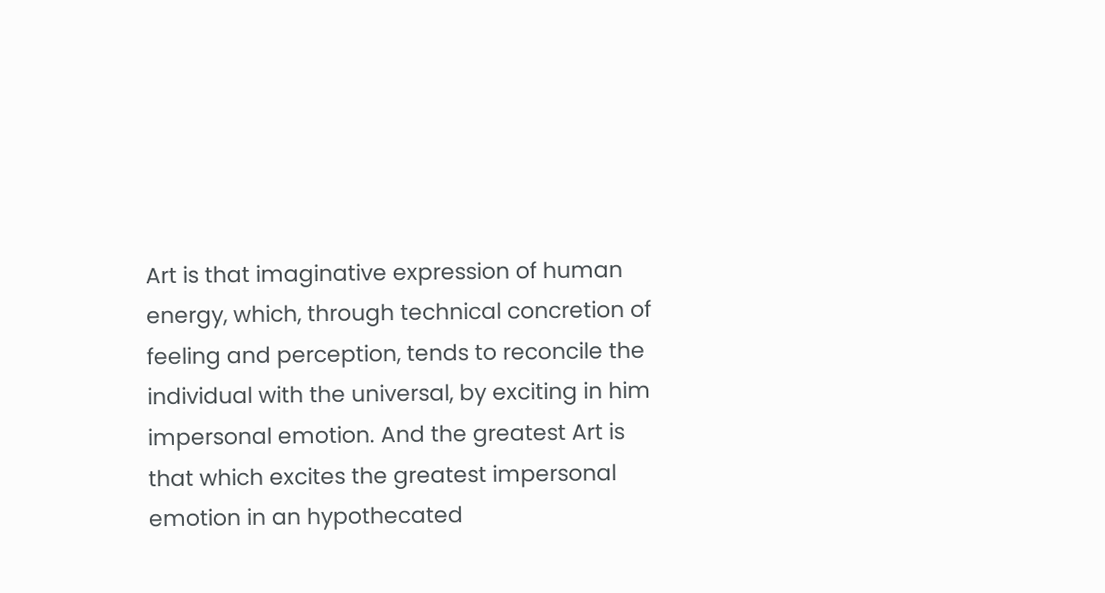Art is that imaginative expression of human energy, which, through technical concretion of feeling and perception, tends to reconcile the individual with the universal, by exciting in him impersonal emotion. And the greatest Art is that which excites the greatest impersonal emotion in an hypothecated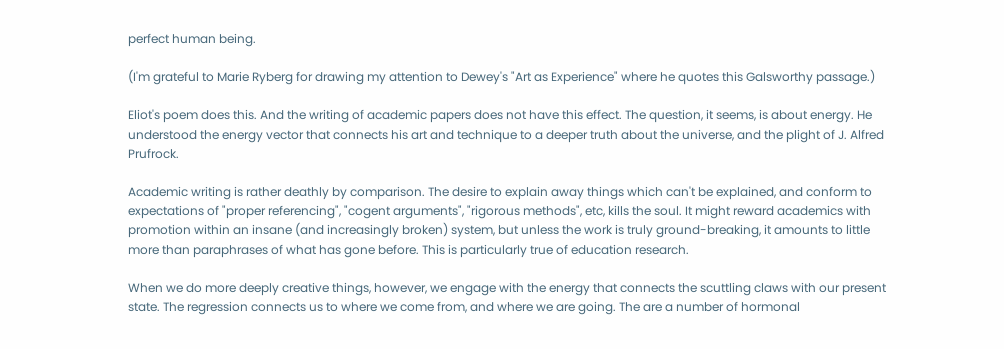perfect human being.

(I'm grateful to Marie Ryberg for drawing my attention to Dewey's "Art as Experience" where he quotes this Galsworthy passage.)

Eliot's poem does this. And the writing of academic papers does not have this effect. The question, it seems, is about energy. He understood the energy vector that connects his art and technique to a deeper truth about the universe, and the plight of J. Alfred Prufrock.

Academic writing is rather deathly by comparison. The desire to explain away things which can't be explained, and conform to expectations of "proper referencing", "cogent arguments", "rigorous methods", etc, kills the soul. It might reward academics with promotion within an insane (and increasingly broken) system, but unless the work is truly ground-breaking, it amounts to little more than paraphrases of what has gone before. This is particularly true of education research.

When we do more deeply creative things, however, we engage with the energy that connects the scuttling claws with our present state. The regression connects us to where we come from, and where we are going. The are a number of hormonal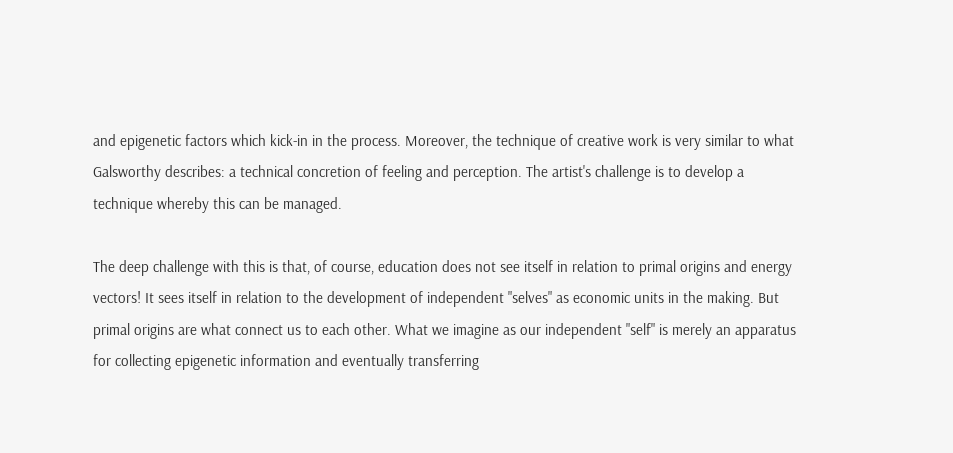and epigenetic factors which kick-in in the process. Moreover, the technique of creative work is very similar to what Galsworthy describes: a technical concretion of feeling and perception. The artist's challenge is to develop a technique whereby this can be managed.

The deep challenge with this is that, of course, education does not see itself in relation to primal origins and energy vectors! It sees itself in relation to the development of independent "selves" as economic units in the making. But primal origins are what connect us to each other. What we imagine as our independent "self" is merely an apparatus for collecting epigenetic information and eventually transferring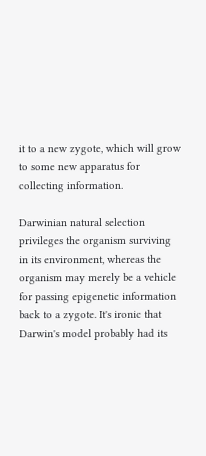it to a new zygote, which will grow to some new apparatus for collecting information.

Darwinian natural selection privileges the organism surviving in its environment, whereas the organism may merely be a vehicle for passing epigenetic information back to a zygote. It's ironic that Darwin's model probably had its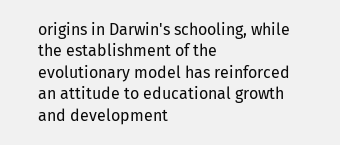origins in Darwin's schooling, while the establishment of the evolutionary model has reinforced an attitude to educational growth and development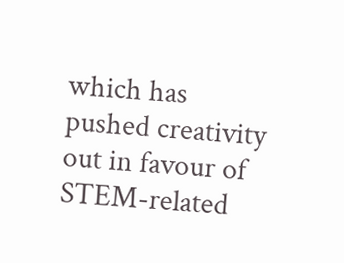which has pushed creativity out in favour of STEM-related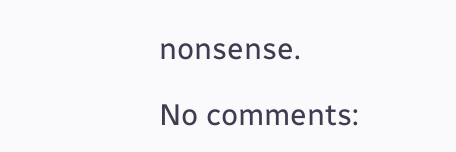nonsense.

No comments: